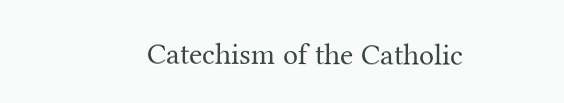Catechism of the Catholic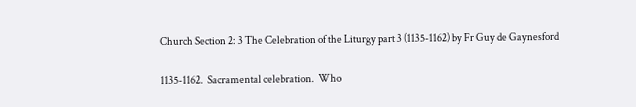Church Section 2: 3 The Celebration of the Liturgy part 3 (1135-1162) by Fr Guy de Gaynesford

1135-1162.  Sacramental celebration.  Who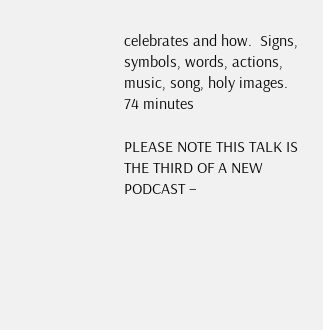celebrates and how.  Signs, symbols, words, actions, music, song, holy images.   74 minutes

PLEASE NOTE THIS TALK IS THE THIRD OF A NEW PODCAST –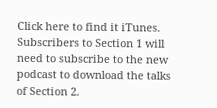Click here to find it iTunes.    Subscribers to Section 1 will need to subscribe to the new podcast to download the talks of Section 2.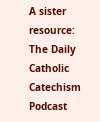A sister resource: The Daily Catholic Catechism Podcast